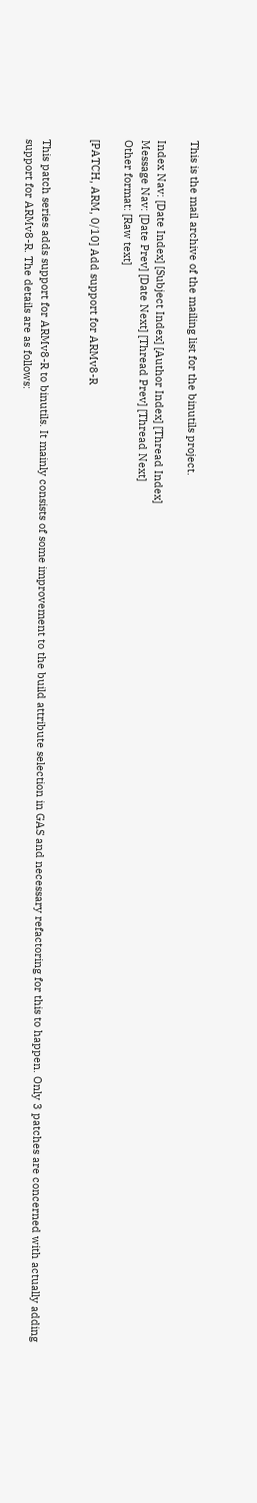This is the mail archive of the mailing list for the binutils project.

Index Nav: [Date Index] [Subject Index] [Author Index] [Thread Index]
Message Nav: [Date Prev] [Date Next] [Thread Prev] [Thread Next]
Other format: [Raw text]

[PATCH, ARM, 0/10] Add support for ARMv8-R


This patch series adds support for ARMv8-R to binutils. It mainly consists of some improvement to the build attribute selection in GAS and necessary refactoring for this to happen. Only 3 patches are concerned with actually adding support for ARMv8-R. The details are as follows: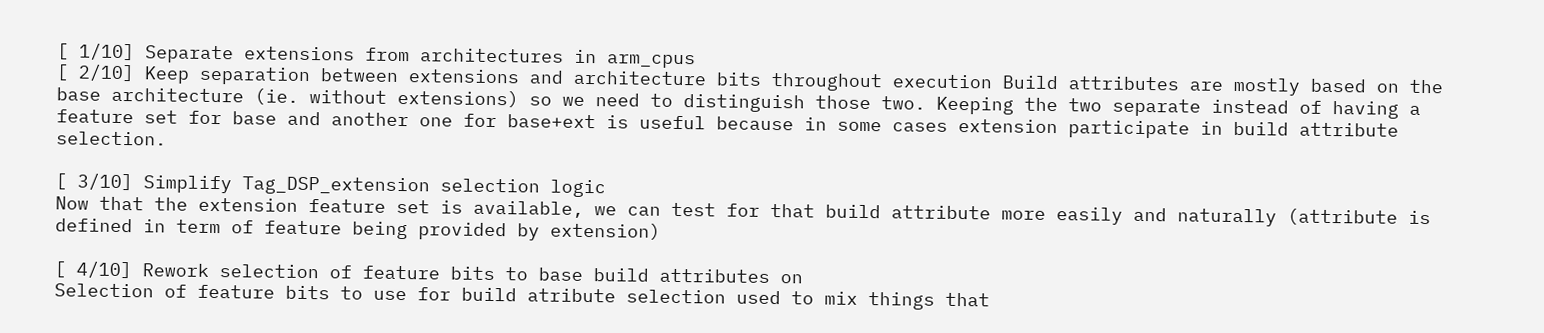[ 1/10] Separate extensions from architectures in arm_cpus
[ 2/10] Keep separation between extensions and architecture bits throughout execution Build attributes are mostly based on the base architecture (ie. without extensions) so we need to distinguish those two. Keeping the two separate instead of having a feature set for base and another one for base+ext is useful because in some cases extension participate in build attribute selection.

[ 3/10] Simplify Tag_DSP_extension selection logic
Now that the extension feature set is available, we can test for that build attribute more easily and naturally (attribute is defined in term of feature being provided by extension)

[ 4/10] Rework selection of feature bits to base build attributes on
Selection of feature bits to use for build atribute selection used to mix things that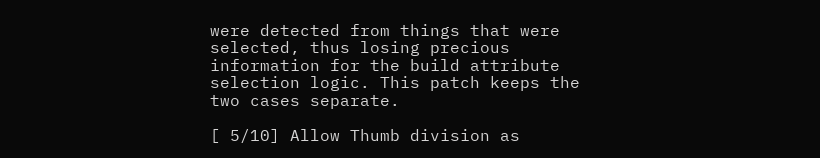were detected from things that were selected, thus losing precious information for the build attribute selection logic. This patch keeps the two cases separate.

[ 5/10] Allow Thumb division as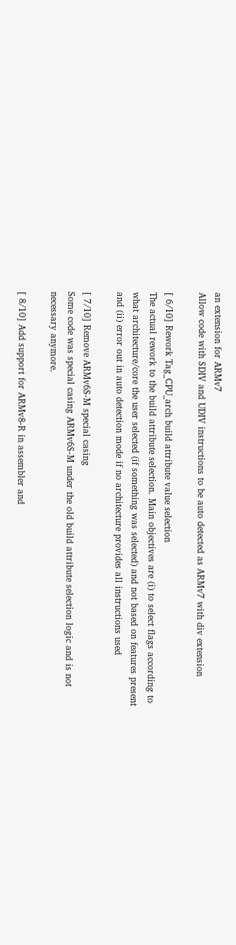an extension for ARMv7
Allow code with SDIV and UDIV instructions to be auto detected as ARMv7 with div extension

[ 6/10] Rework Tag_CPU_arch build attribute value selection
The actual rework to the build attribute selection. Main objectives are (i) to select flags according to what architecture/core the user selected (if something was selected) and not based on features present and (ii) error out in auto detection mode if no architecture provides all instructions used

[ 7/10] Remove ARMv6S-M special casing
Some code was special casing ARMv6S-M under the old build attribute selection logic and is not necessary anymore.

[ 8/10] Add support for ARMv8-R in assembler and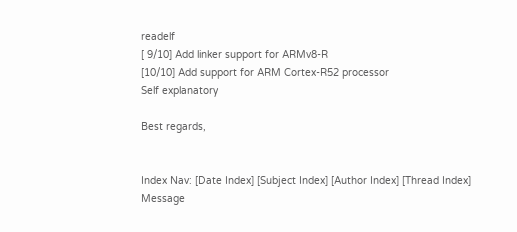readelf
[ 9/10] Add linker support for ARMv8-R
[10/10] Add support for ARM Cortex-R52 processor
Self explanatory

Best regards,


Index Nav: [Date Index] [Subject Index] [Author Index] [Thread Index]
Message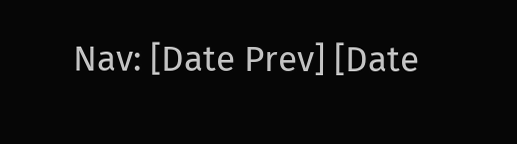Nav: [Date Prev] [Date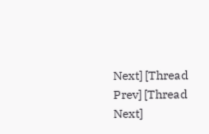Next] [Thread Prev] [Thread Next]